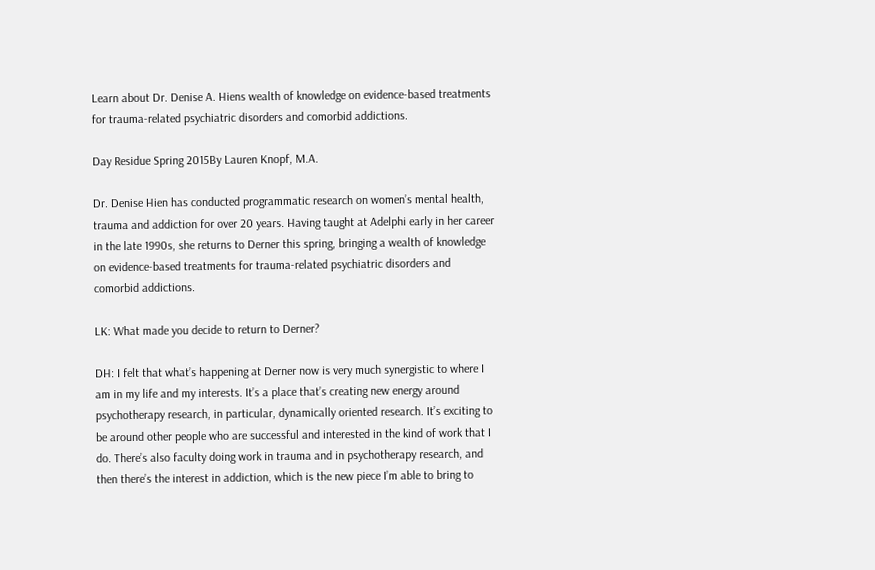Learn about Dr. Denise A. Hiens wealth of knowledge on evidence-based treatments for trauma-related psychiatric disorders and comorbid addictions.

Day Residue Spring 2015By Lauren Knopf, M.A.

Dr. Denise Hien has conducted programmatic research on women’s mental health, trauma and addiction for over 20 years. Having taught at Adelphi early in her career in the late 1990s, she returns to Derner this spring, bringing a wealth of knowledge on evidence-based treatments for trauma-related psychiatric disorders and comorbid addictions.

LK: What made you decide to return to Derner?

DH: I felt that what’s happening at Derner now is very much synergistic to where I am in my life and my interests. It’s a place that’s creating new energy around psychotherapy research, in particular, dynamically oriented research. It’s exciting to be around other people who are successful and interested in the kind of work that I do. There’s also faculty doing work in trauma and in psychotherapy research, and then there’s the interest in addiction, which is the new piece I’m able to bring to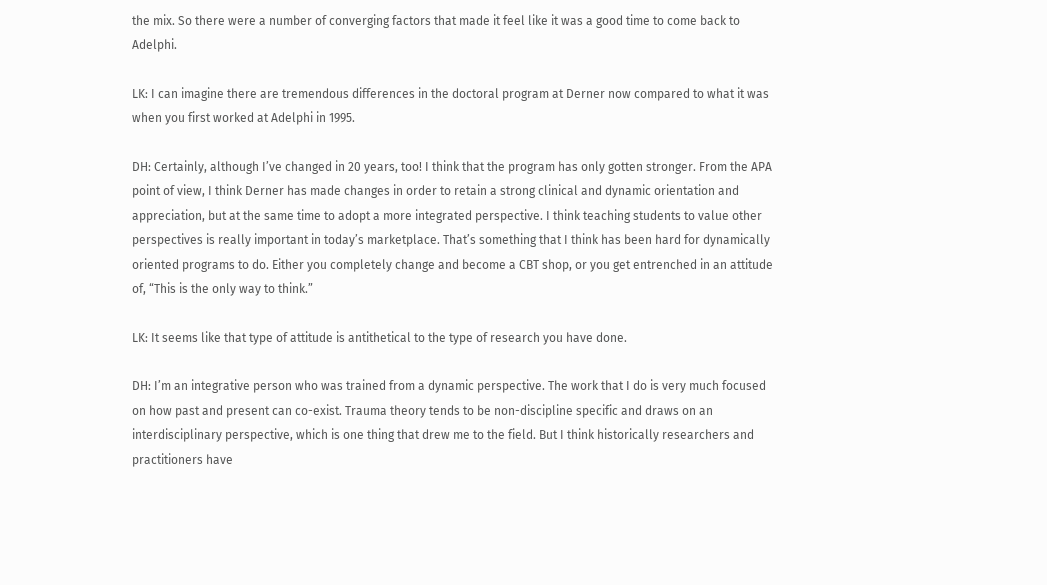the mix. So there were a number of converging factors that made it feel like it was a good time to come back to Adelphi.

LK: I can imagine there are tremendous differences in the doctoral program at Derner now compared to what it was when you first worked at Adelphi in 1995.

DH: Certainly, although I’ve changed in 20 years, too! I think that the program has only gotten stronger. From the APA point of view, I think Derner has made changes in order to retain a strong clinical and dynamic orientation and appreciation, but at the same time to adopt a more integrated perspective. I think teaching students to value other perspectives is really important in today’s marketplace. That’s something that I think has been hard for dynamically oriented programs to do. Either you completely change and become a CBT shop, or you get entrenched in an attitude of, “This is the only way to think.”

LK: It seems like that type of attitude is antithetical to the type of research you have done.

DH: I’m an integrative person who was trained from a dynamic perspective. The work that I do is very much focused on how past and present can co-exist. Trauma theory tends to be non-discipline specific and draws on an interdisciplinary perspective, which is one thing that drew me to the field. But I think historically researchers and practitioners have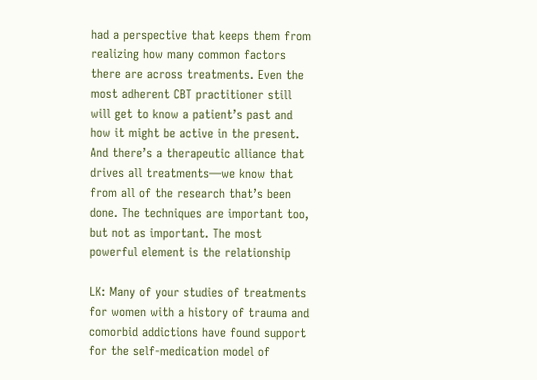had a perspective that keeps them from realizing how many common factors there are across treatments. Even the most adherent CBT practitioner still will get to know a patient’s past and how it might be active in the present. And there’s a therapeutic alliance that drives all treatments—we know that from all of the research that’s been done. The techniques are important too, but not as important. The most powerful element is the relationship

LK: Many of your studies of treatments for women with a history of trauma and comorbid addictions have found support for the self-medication model of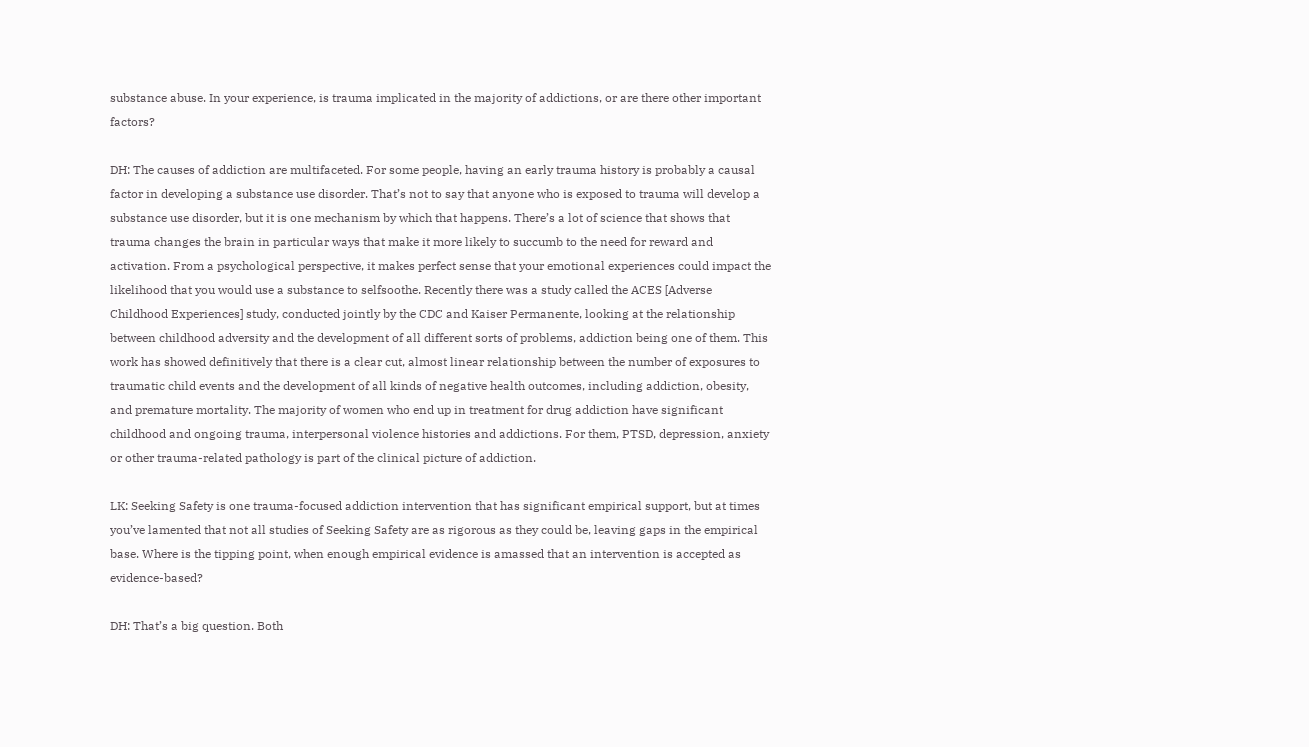substance abuse. In your experience, is trauma implicated in the majority of addictions, or are there other important factors?

DH: The causes of addiction are multifaceted. For some people, having an early trauma history is probably a causal factor in developing a substance use disorder. That’s not to say that anyone who is exposed to trauma will develop a substance use disorder, but it is one mechanism by which that happens. There’s a lot of science that shows that trauma changes the brain in particular ways that make it more likely to succumb to the need for reward and activation. From a psychological perspective, it makes perfect sense that your emotional experiences could impact the likelihood that you would use a substance to selfsoothe. Recently there was a study called the ACES [Adverse Childhood Experiences] study, conducted jointly by the CDC and Kaiser Permanente, looking at the relationship between childhood adversity and the development of all different sorts of problems, addiction being one of them. This work has showed definitively that there is a clear cut, almost linear relationship between the number of exposures to traumatic child events and the development of all kinds of negative health outcomes, including addiction, obesity, and premature mortality. The majority of women who end up in treatment for drug addiction have significant childhood and ongoing trauma, interpersonal violence histories and addictions. For them, PTSD, depression, anxiety or other trauma-related pathology is part of the clinical picture of addiction.

LK: Seeking Safety is one trauma-focused addiction intervention that has significant empirical support, but at times you’ve lamented that not all studies of Seeking Safety are as rigorous as they could be, leaving gaps in the empirical base. Where is the tipping point, when enough empirical evidence is amassed that an intervention is accepted as evidence-based?

DH: That’s a big question. Both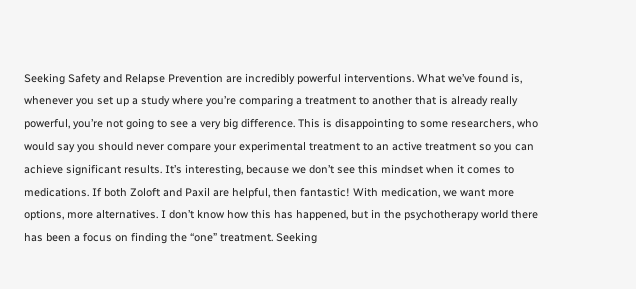Seeking Safety and Relapse Prevention are incredibly powerful interventions. What we’ve found is, whenever you set up a study where you’re comparing a treatment to another that is already really powerful, you’re not going to see a very big difference. This is disappointing to some researchers, who would say you should never compare your experimental treatment to an active treatment so you can achieve significant results. It’s interesting, because we don’t see this mindset when it comes to medications. If both Zoloft and Paxil are helpful, then fantastic! With medication, we want more options, more alternatives. I don’t know how this has happened, but in the psychotherapy world there has been a focus on finding the “one” treatment. Seeking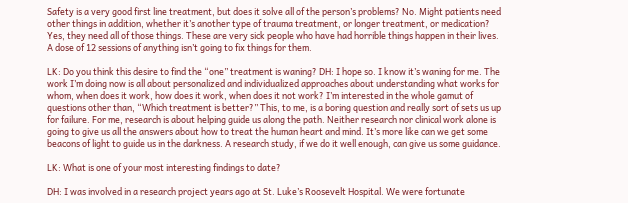Safety is a very good first line treatment, but does it solve all of the person’s problems? No. Might patients need other things in addition, whether it’s another type of trauma treatment, or longer treatment, or medication? Yes, they need all of those things. These are very sick people who have had horrible things happen in their lives. A dose of 12 sessions of anything isn’t going to fix things for them.

LK: Do you think this desire to find the “one” treatment is waning? DH: I hope so. I know it’s waning for me. The work I’m doing now is all about personalized and individualized approaches about understanding what works for whom, when does it work, how does it work, when does it not work? I’m interested in the whole gamut of questions other than, “Which treatment is better?” This, to me, is a boring question and really sort of sets us up for failure. For me, research is about helping guide us along the path. Neither research nor clinical work alone is going to give us all the answers about how to treat the human heart and mind. It’s more like can we get some beacons of light to guide us in the darkness. A research study, if we do it well enough, can give us some guidance.

LK: What is one of your most interesting findings to date?

DH: I was involved in a research project years ago at St. Luke’s Roosevelt Hospital. We were fortunate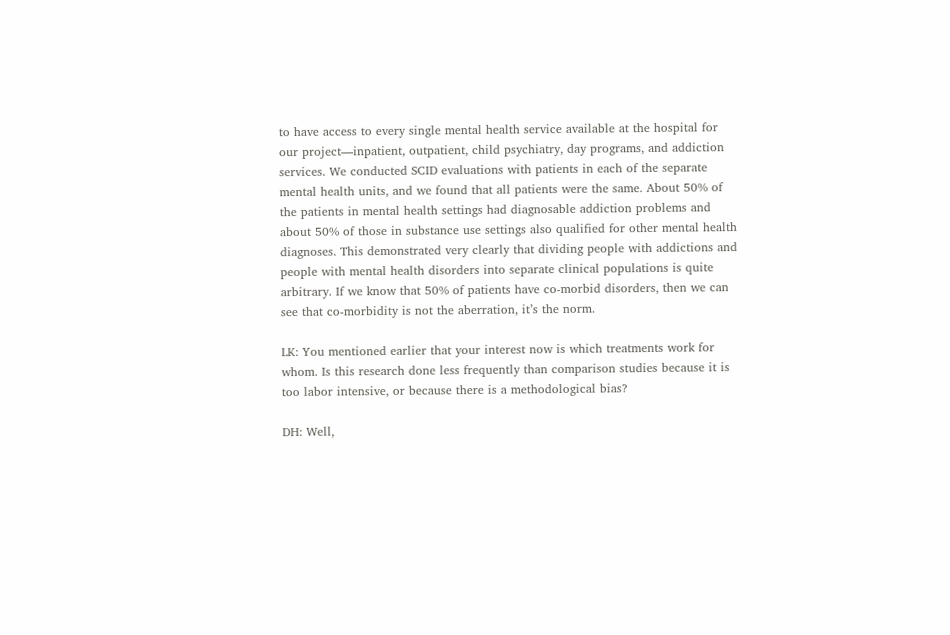to have access to every single mental health service available at the hospital for our project—inpatient, outpatient, child psychiatry, day programs, and addiction services. We conducted SCID evaluations with patients in each of the separate mental health units, and we found that all patients were the same. About 50% of the patients in mental health settings had diagnosable addiction problems and about 50% of those in substance use settings also qualified for other mental health diagnoses. This demonstrated very clearly that dividing people with addictions and people with mental health disorders into separate clinical populations is quite arbitrary. If we know that 50% of patients have co-morbid disorders, then we can see that co-morbidity is not the aberration, it’s the norm.

LK: You mentioned earlier that your interest now is which treatments work for whom. Is this research done less frequently than comparison studies because it is too labor intensive, or because there is a methodological bias?

DH: Well,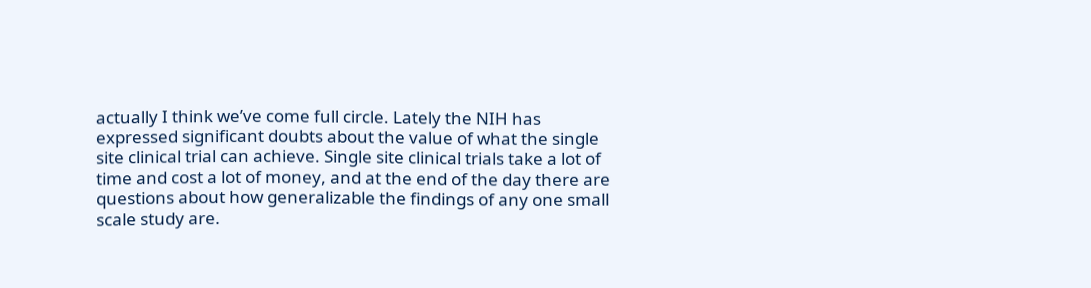actually I think we’ve come full circle. Lately the NIH has expressed significant doubts about the value of what the single site clinical trial can achieve. Single site clinical trials take a lot of time and cost a lot of money, and at the end of the day there are questions about how generalizable the findings of any one small scale study are.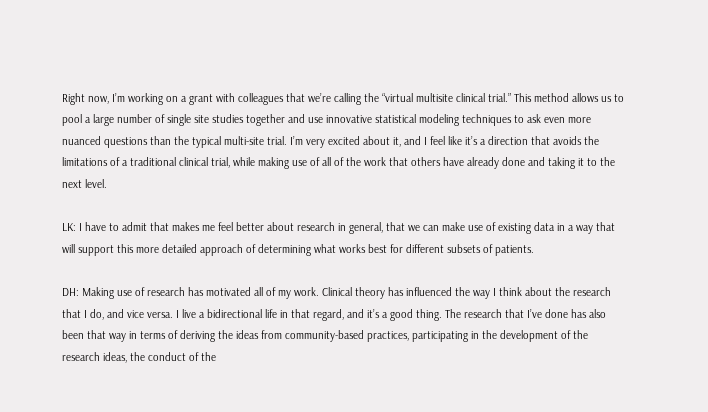Right now, I’m working on a grant with colleagues that we’re calling the “virtual multisite clinical trial.” This method allows us to pool a large number of single site studies together and use innovative statistical modeling techniques to ask even more nuanced questions than the typical multi-site trial. I’m very excited about it, and I feel like it’s a direction that avoids the limitations of a traditional clinical trial, while making use of all of the work that others have already done and taking it to the next level.

LK: I have to admit that makes me feel better about research in general, that we can make use of existing data in a way that will support this more detailed approach of determining what works best for different subsets of patients.

DH: Making use of research has motivated all of my work. Clinical theory has influenced the way I think about the research that I do, and vice versa. I live a bidirectional life in that regard, and it’s a good thing. The research that I’ve done has also been that way in terms of deriving the ideas from community-based practices, participating in the development of the research ideas, the conduct of the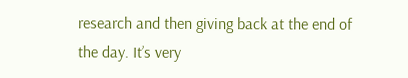research and then giving back at the end of the day. It’s very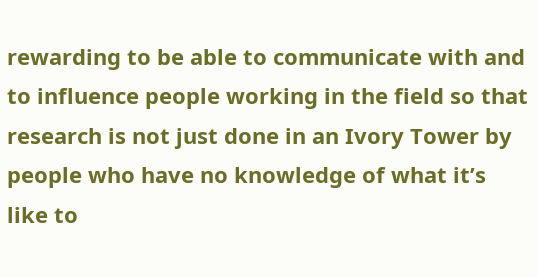rewarding to be able to communicate with and to influence people working in the field so that research is not just done in an Ivory Tower by people who have no knowledge of what it’s like to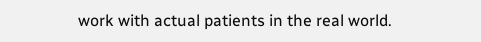work with actual patients in the real world.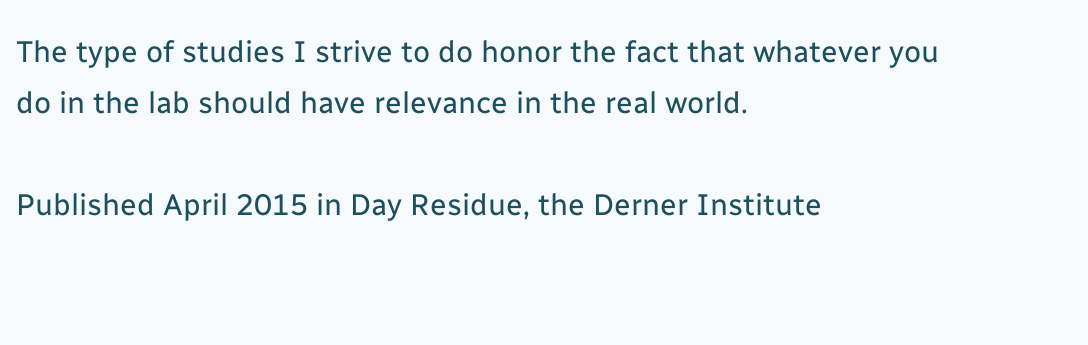The type of studies I strive to do honor the fact that whatever you do in the lab should have relevance in the real world.

Published April 2015 in Day Residue, the Derner Institute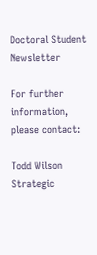Doctoral Student Newsletter

For further information, please contact:

Todd Wilson
Strategic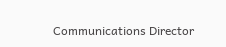Communications Director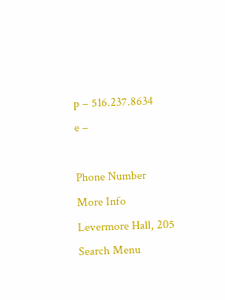p – 516.237.8634
e –

Phone Number
More Info
Levermore Hall, 205
Search Menu